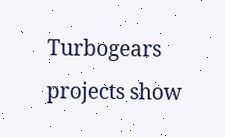Turbogears projects show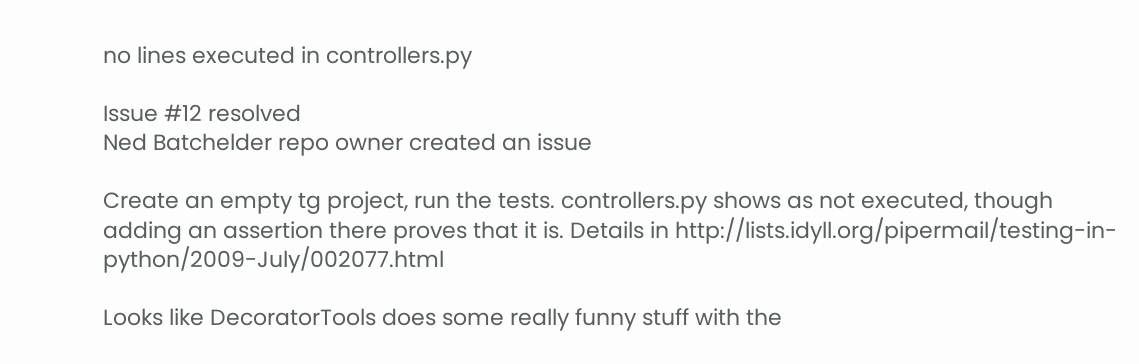no lines executed in controllers.py

Issue #12 resolved
Ned Batchelder repo owner created an issue

Create an empty tg project, run the tests. controllers.py shows as not executed, though adding an assertion there proves that it is. Details in http://lists.idyll.org/pipermail/testing-in-python/2009-July/002077.html

Looks like DecoratorTools does some really funny stuff with the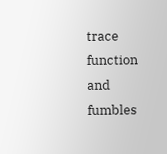trace function and fumbles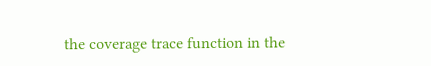the coverage trace function in the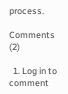process.

Comments (2)

  1. Log in to comment